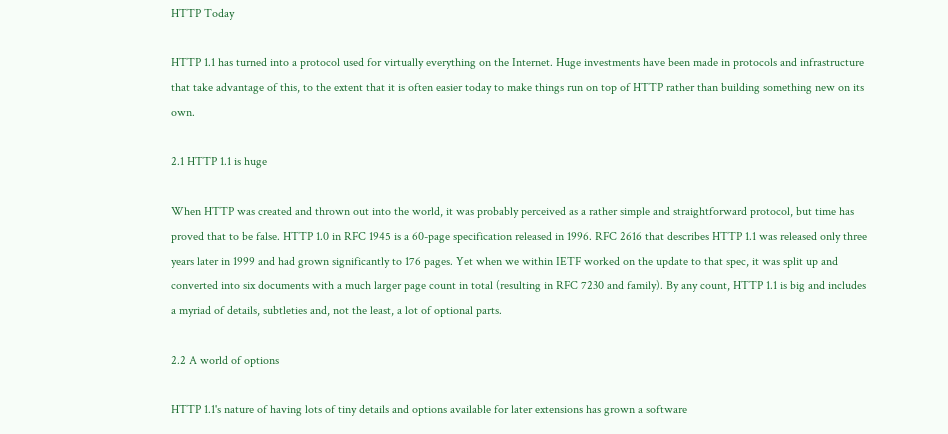HTTP Today

HTTP 1.1 has turned into a protocol used for virtually everything on the Internet. Huge investments have been made in protocols and infrastructure that take advantage of this, to the extent that it is often easier today to make things run on top of HTTP rather than building something new on its own.

2.1 HTTP 1.1 is huge

When HTTP was created and thrown out into the world, it was probably perceived as a rather simple and straightforward protocol, but time has proved that to be false. HTTP 1.0 in RFC 1945 is a 60-page specification released in 1996. RFC 2616 that describes HTTP 1.1 was released only three years later in 1999 and had grown significantly to 176 pages. Yet when we within IETF worked on the update to that spec, it was split up and converted into six documents with a much larger page count in total (resulting in RFC 7230 and family). By any count, HTTP 1.1 is big and includes a myriad of details, subtleties and, not the least, a lot of optional parts.

2.2 A world of options

HTTP 1.1's nature of having lots of tiny details and options available for later extensions has grown a software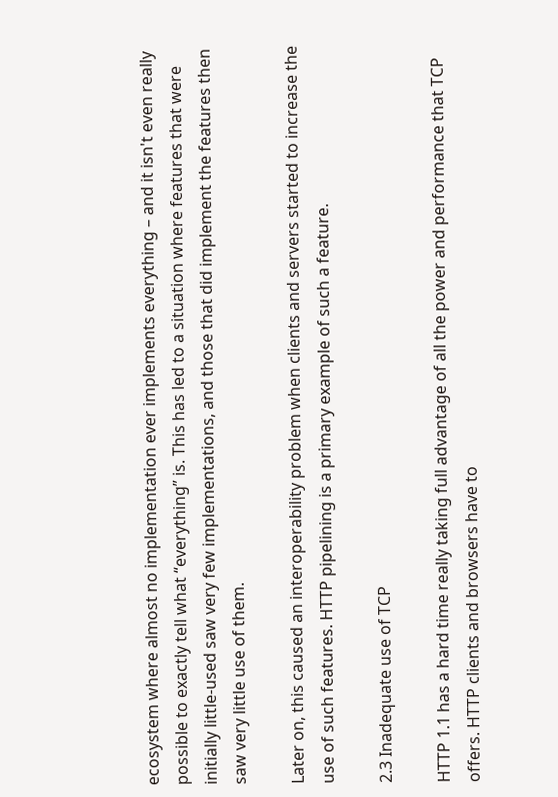ecosystem where almost no implementation ever implements everything – and it isn't even really possible to exactly tell what “everything” is. This has led to a situation where features that were initially little-used saw very few implementations, and those that did implement the features then saw very little use of them.

Later on, this caused an interoperability problem when clients and servers started to increase the use of such features. HTTP pipelining is a primary example of such a feature.

2.3 Inadequate use of TCP

HTTP 1.1 has a hard time really taking full advantage of all the power and performance that TCP offers. HTTP clients and browsers have to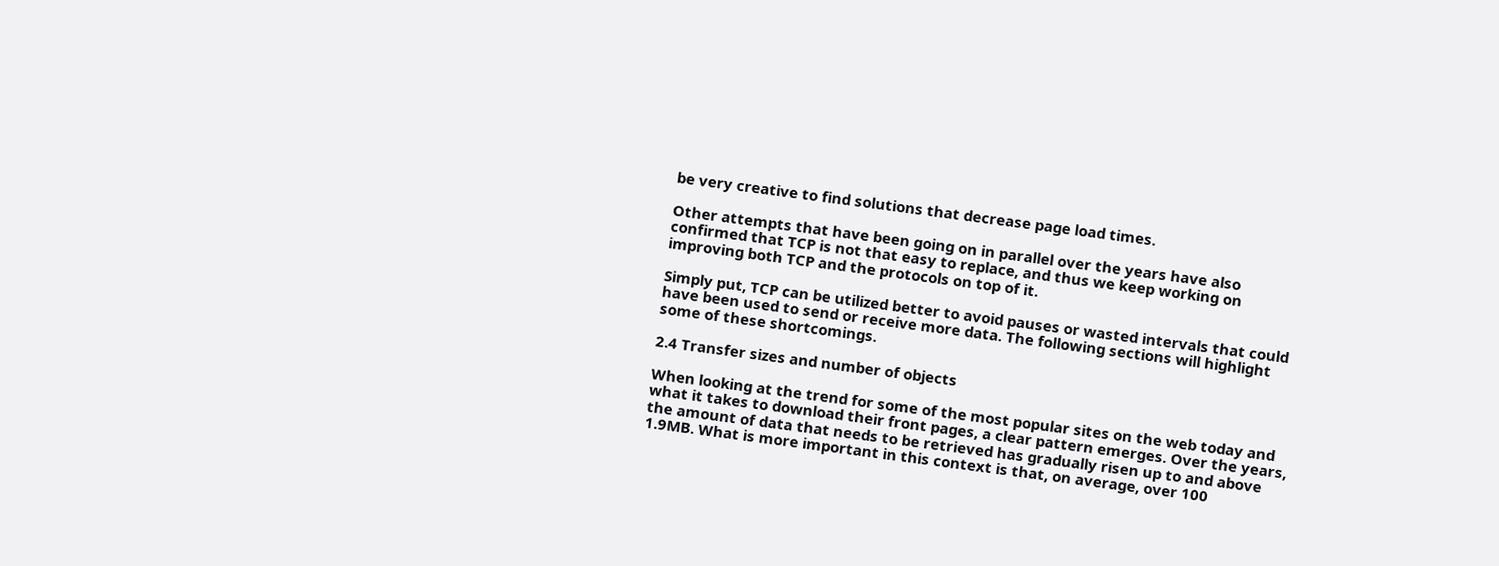be very creative to find solutions that decrease page load times.

Other attempts that have been going on in parallel over the years have also confirmed that TCP is not that easy to replace, and thus we keep working on improving both TCP and the protocols on top of it.

Simply put, TCP can be utilized better to avoid pauses or wasted intervals that could have been used to send or receive more data. The following sections will highlight some of these shortcomings.

2.4 Transfer sizes and number of objects

When looking at the trend for some of the most popular sites on the web today and what it takes to download their front pages, a clear pattern emerges. Over the years, the amount of data that needs to be retrieved has gradually risen up to and above 1.9MB. What is more important in this context is that, on average, over 100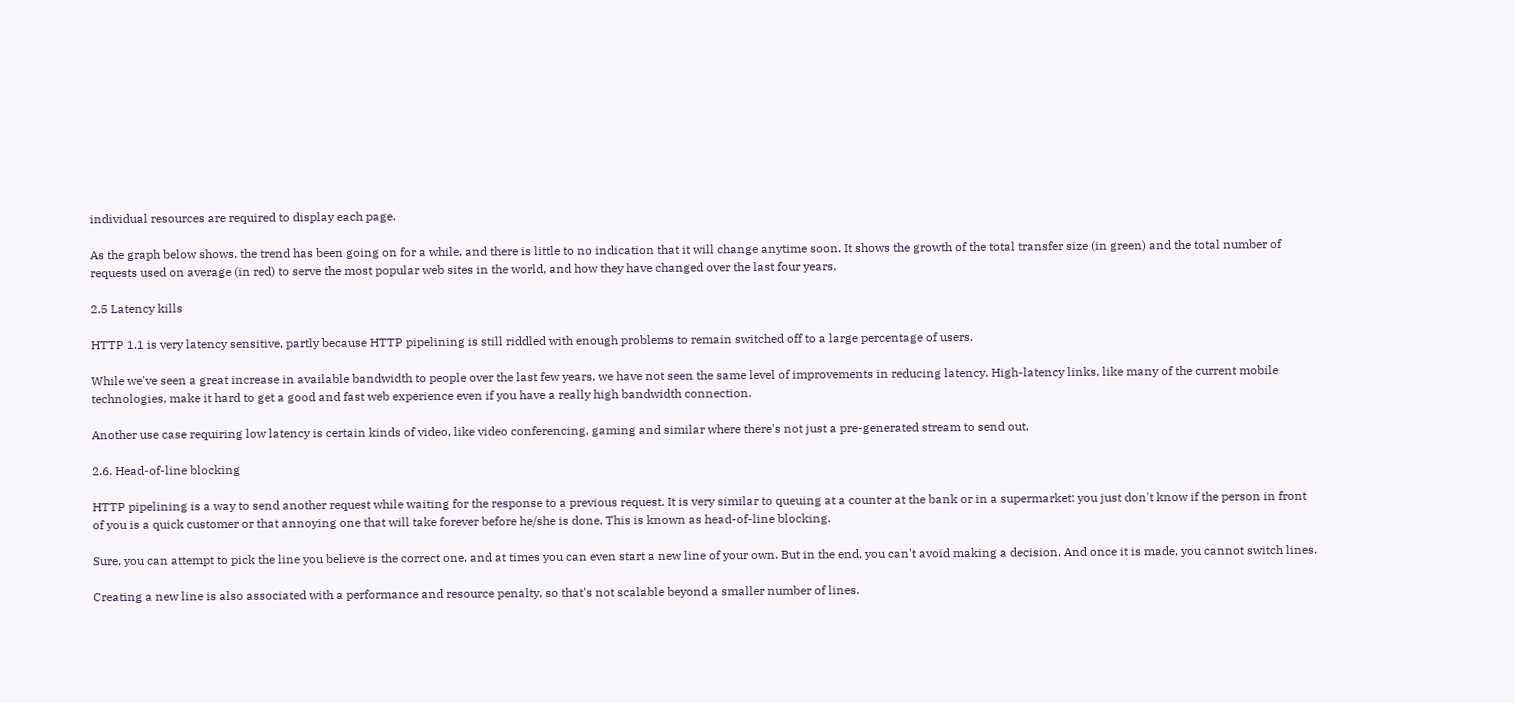individual resources are required to display each page.

As the graph below shows, the trend has been going on for a while, and there is little to no indication that it will change anytime soon. It shows the growth of the total transfer size (in green) and the total number of requests used on average (in red) to serve the most popular web sites in the world, and how they have changed over the last four years.

2.5 Latency kills

HTTP 1.1 is very latency sensitive, partly because HTTP pipelining is still riddled with enough problems to remain switched off to a large percentage of users.

While we've seen a great increase in available bandwidth to people over the last few years, we have not seen the same level of improvements in reducing latency. High-latency links, like many of the current mobile technologies, make it hard to get a good and fast web experience even if you have a really high bandwidth connection.

Another use case requiring low latency is certain kinds of video, like video conferencing, gaming and similar where there's not just a pre-generated stream to send out.

2.6. Head-of-line blocking

HTTP pipelining is a way to send another request while waiting for the response to a previous request. It is very similar to queuing at a counter at the bank or in a supermarket: you just don't know if the person in front of you is a quick customer or that annoying one that will take forever before he/she is done. This is known as head-of-line blocking.

Sure, you can attempt to pick the line you believe is the correct one, and at times you can even start a new line of your own. But in the end, you can't avoid making a decision. And once it is made, you cannot switch lines.

Creating a new line is also associated with a performance and resource penalty, so that's not scalable beyond a smaller number of lines.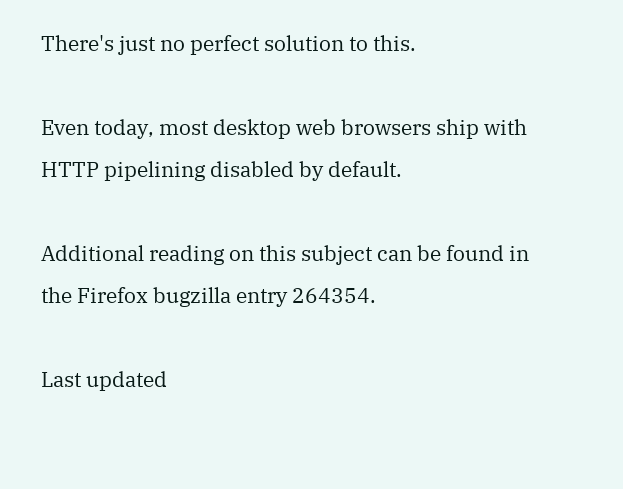There's just no perfect solution to this.

Even today, most desktop web browsers ship with HTTP pipelining disabled by default.

Additional reading on this subject can be found in the Firefox bugzilla entry 264354.

Last updated